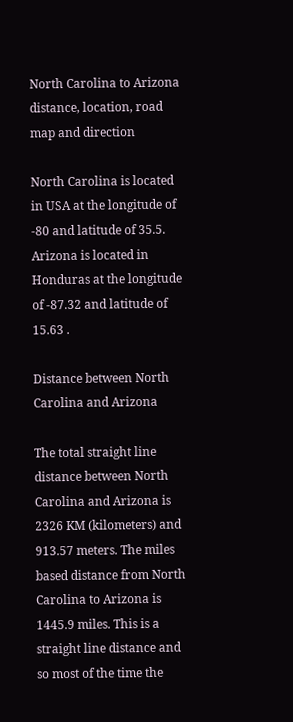North Carolina to Arizona distance, location, road map and direction

North Carolina is located in USA at the longitude of -80 and latitude of 35.5. Arizona is located in Honduras at the longitude of -87.32 and latitude of 15.63 .

Distance between North Carolina and Arizona

The total straight line distance between North Carolina and Arizona is 2326 KM (kilometers) and 913.57 meters. The miles based distance from North Carolina to Arizona is 1445.9 miles. This is a straight line distance and so most of the time the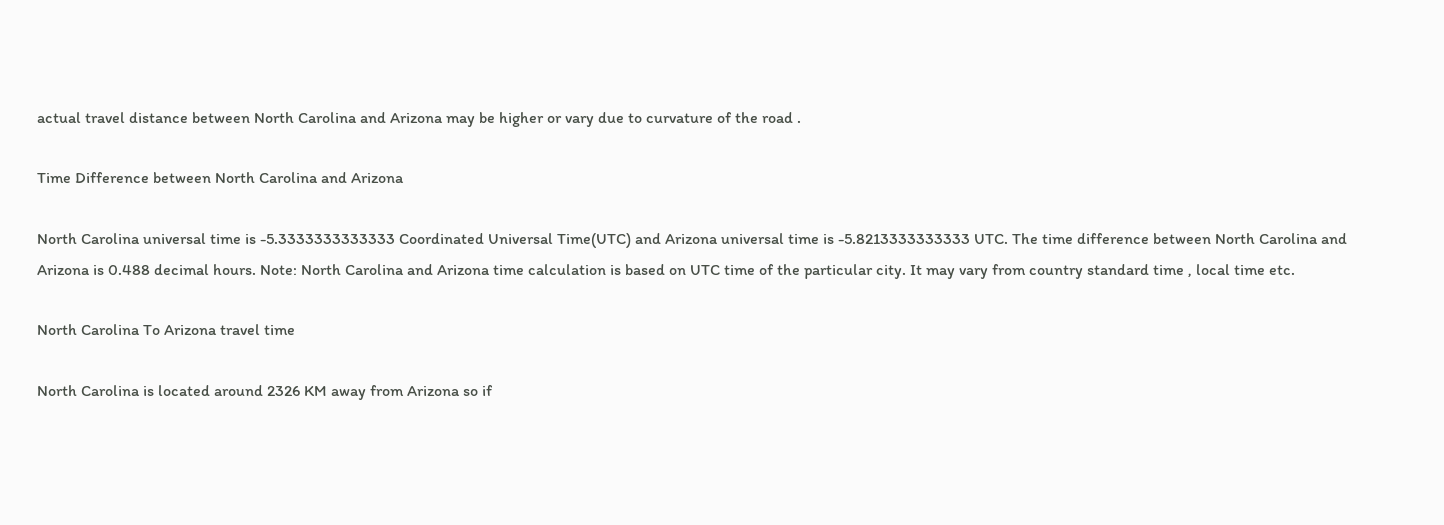actual travel distance between North Carolina and Arizona may be higher or vary due to curvature of the road .

Time Difference between North Carolina and Arizona

North Carolina universal time is -5.3333333333333 Coordinated Universal Time(UTC) and Arizona universal time is -5.8213333333333 UTC. The time difference between North Carolina and Arizona is 0.488 decimal hours. Note: North Carolina and Arizona time calculation is based on UTC time of the particular city. It may vary from country standard time , local time etc.

North Carolina To Arizona travel time

North Carolina is located around 2326 KM away from Arizona so if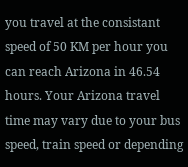you travel at the consistant speed of 50 KM per hour you can reach Arizona in 46.54 hours. Your Arizona travel time may vary due to your bus speed, train speed or depending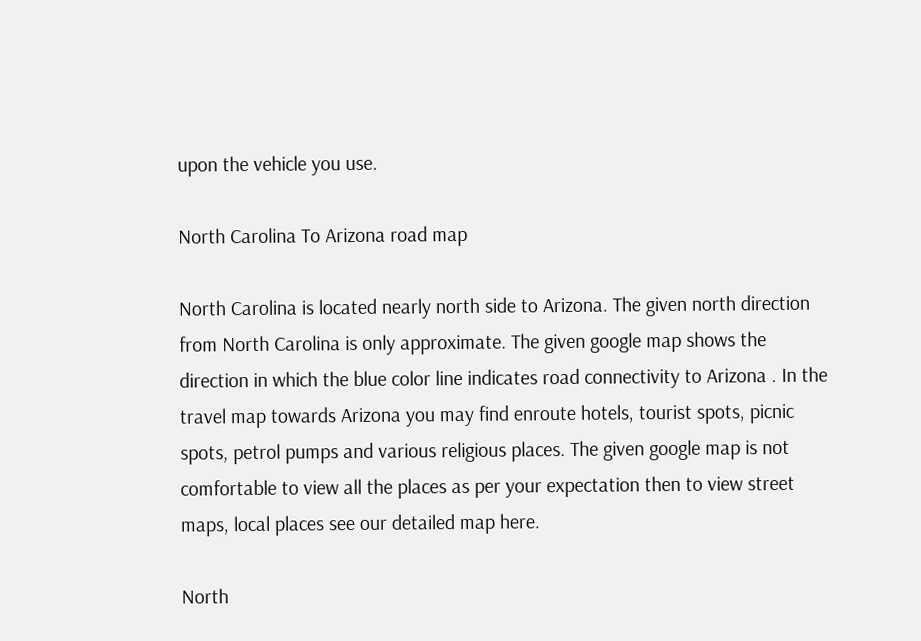upon the vehicle you use.

North Carolina To Arizona road map

North Carolina is located nearly north side to Arizona. The given north direction from North Carolina is only approximate. The given google map shows the direction in which the blue color line indicates road connectivity to Arizona . In the travel map towards Arizona you may find enroute hotels, tourist spots, picnic spots, petrol pumps and various religious places. The given google map is not comfortable to view all the places as per your expectation then to view street maps, local places see our detailed map here.

North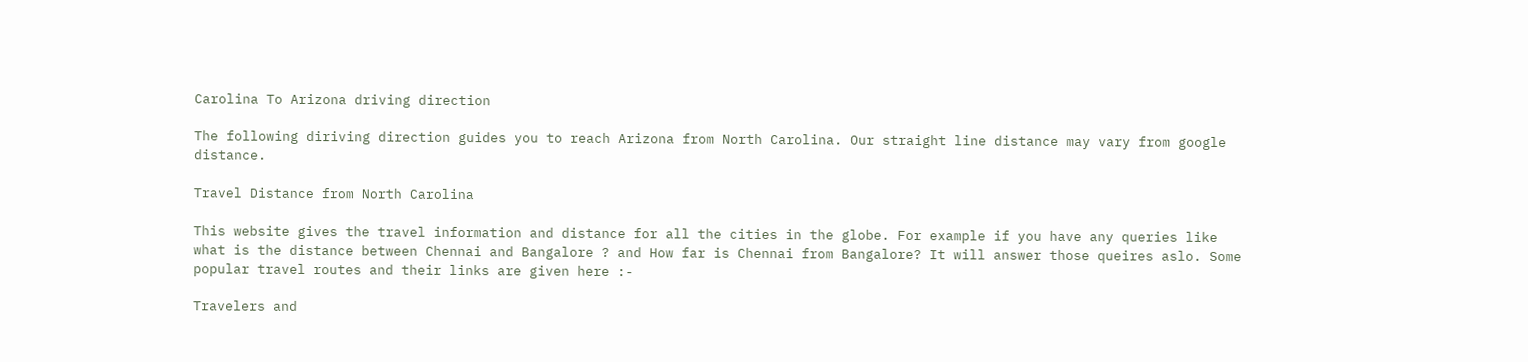Carolina To Arizona driving direction

The following diriving direction guides you to reach Arizona from North Carolina. Our straight line distance may vary from google distance.

Travel Distance from North Carolina

This website gives the travel information and distance for all the cities in the globe. For example if you have any queries like what is the distance between Chennai and Bangalore ? and How far is Chennai from Bangalore? It will answer those queires aslo. Some popular travel routes and their links are given here :-

Travelers and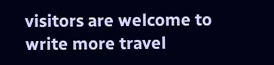visitors are welcome to write more travel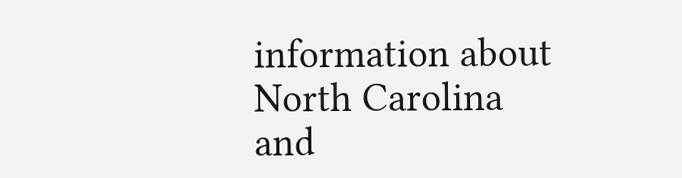information about North Carolina and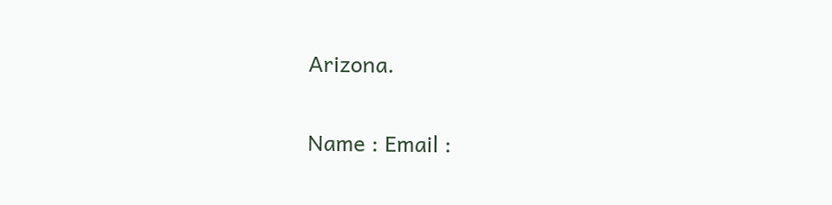Arizona.

Name : Email :